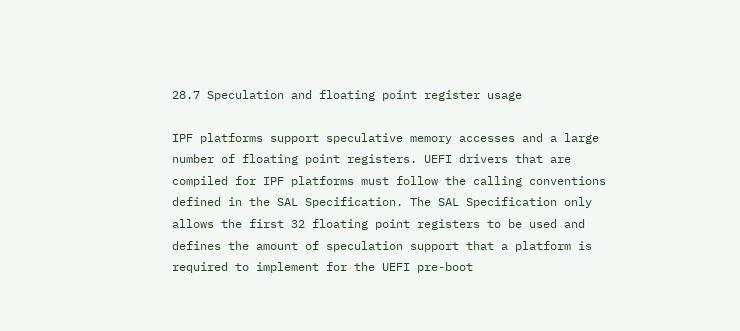28.7 Speculation and floating point register usage

IPF platforms support speculative memory accesses and a large number of floating point registers. UEFI drivers that are compiled for IPF platforms must follow the calling conventions defined in the SAL Specification. The SAL Specification only allows the first 32 floating point registers to be used and defines the amount of speculation support that a platform is required to implement for the UEFI pre-boot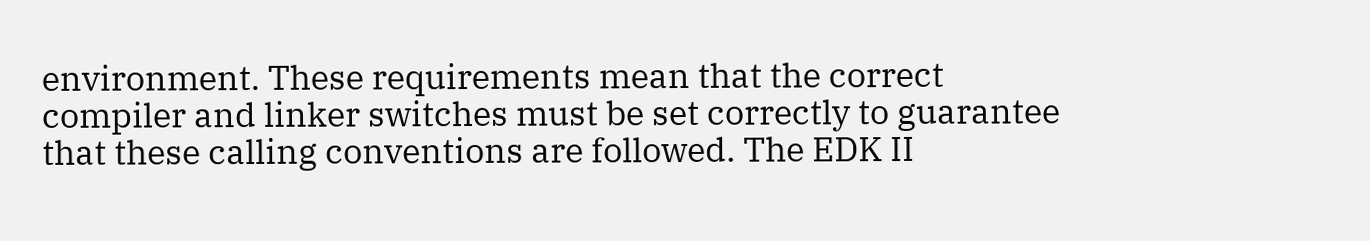environment. These requirements mean that the correct compiler and linker switches must be set correctly to guarantee that these calling conventions are followed. The EDK II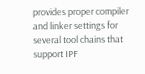provides proper compiler and linker settings for several tool chains that support IPF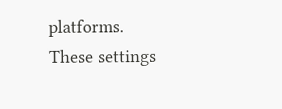platforms. These settings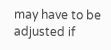may have to be adjusted if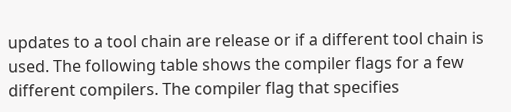updates to a tool chain are release or if a different tool chain is used. The following table shows the compiler flags for a few different compilers. The compiler flag that specifies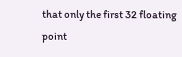that only the first 32 floating point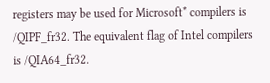registers may be used for Microsoft* compilers is /QIPF_fr32. The equivalent flag of Intel compilers is /QIA64_fr32.